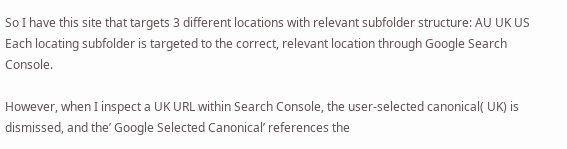So I have this site that targets 3 different locations with relevant subfolder structure: AU UK US Each locating subfolder is targeted to the correct, relevant location through Google Search Console.

However, when I inspect a UK URL within Search Console, the user-selected canonical( UK) is dismissed, and the’ Google Selected Canonical’ references the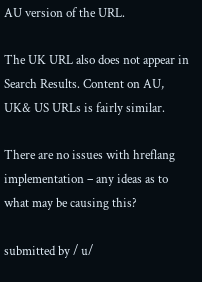AU version of the URL.

The UK URL also does not appear in Search Results. Content on AU, UK& US URLs is fairly similar.

There are no issues with hreflang implementation – any ideas as to what may be causing this?

submitted by / u/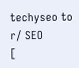techyseo to r/ SEO
[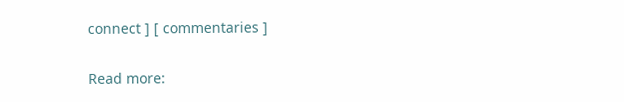connect ] [ commentaries ]

Read more: